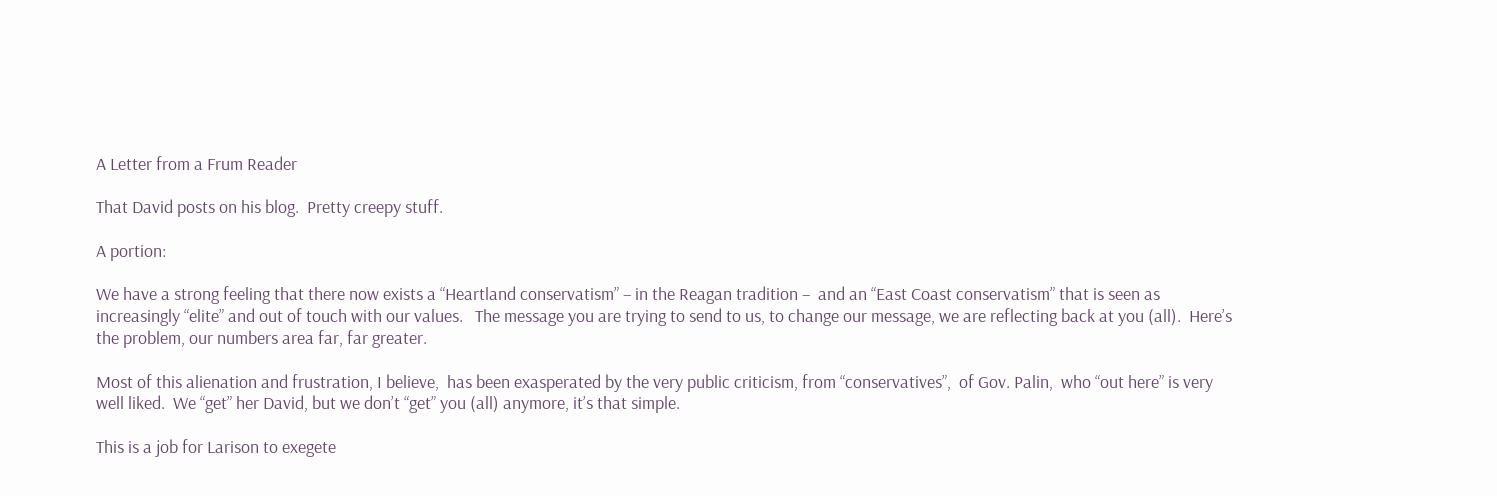A Letter from a Frum Reader

That David posts on his blog.  Pretty creepy stuff.

A portion:

We have a strong feeling that there now exists a “Heartland conservatism” – in the Reagan tradition –  and an “East Coast conservatism” that is seen as increasingly “elite” and out of touch with our values.   The message you are trying to send to us, to change our message, we are reflecting back at you (all).  Here’s the problem, our numbers area far, far greater.

Most of this alienation and frustration, I believe,  has been exasperated by the very public criticism, from “conservatives”,  of Gov. Palin,  who “out here” is very well liked.  We “get” her David, but we don’t “get” you (all) anymore, it’s that simple.

This is a job for Larison to exegete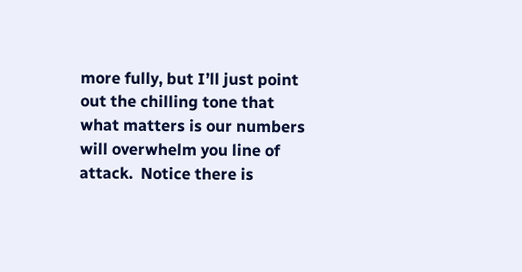more fully, but I’ll just point out the chilling tone that what matters is our numbers will overwhelm you line of attack.  Notice there is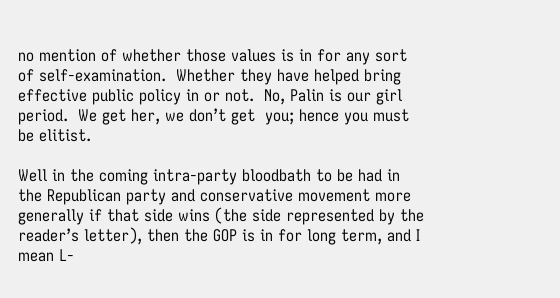no mention of whether those values is in for any sort of self-examination.  Whether they have helped bring effective public policy in or not.  No, Palin is our girl period.  We get her, we don’t get  you; hence you must be elitist.

Well in the coming intra-party bloodbath to be had in the Republican party and conservative movement more generally if that side wins (the side represented by the reader’s letter), then the GOP is in for long term, and I mean L-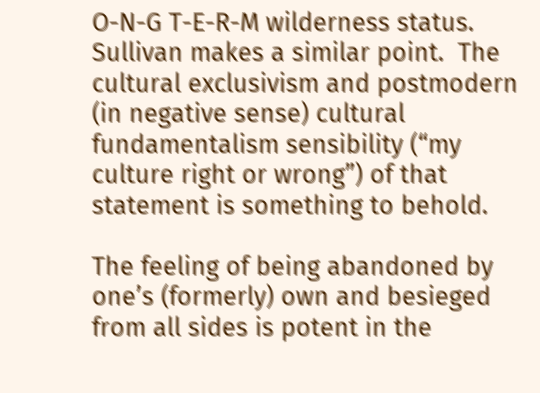O-N-G T-E-R-M wilderness status.  Sullivan makes a similar point.  The cultural exclusivism and postmodern (in negative sense) cultural fundamentalism sensibility (“my culture right or wrong”) of that statement is something to behold.

The feeling of being abandoned by one’s (formerly) own and besieged from all sides is potent in the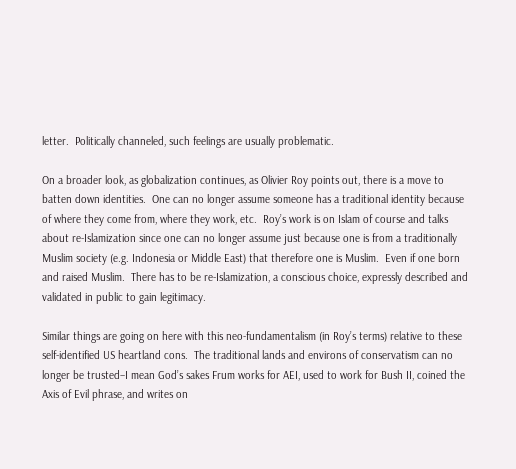letter.  Politically channeled, such feelings are usually problematic.

On a broader look, as globalization continues, as Olivier Roy points out, there is a move to batten down identities.  One can no longer assume someone has a traditional identity because of where they come from, where they work, etc.  Roy’s work is on Islam of course and talks about re-Islamization since one can no longer assume just because one is from a traditionally Muslim society (e.g. Indonesia or Middle East) that therefore one is Muslim.  Even if one born and raised Muslim.  There has to be re-Islamization, a conscious choice, expressly described and validated in public to gain legitimacy.

Similar things are going on here with this neo-fundamentalism (in Roy’s terms) relative to these self-identified US heartland cons.  The traditional lands and environs of conservatism can no longer be trusted–I mean God’s sakes Frum works for AEI, used to work for Bush II, coined the Axis of Evil phrase, and writes on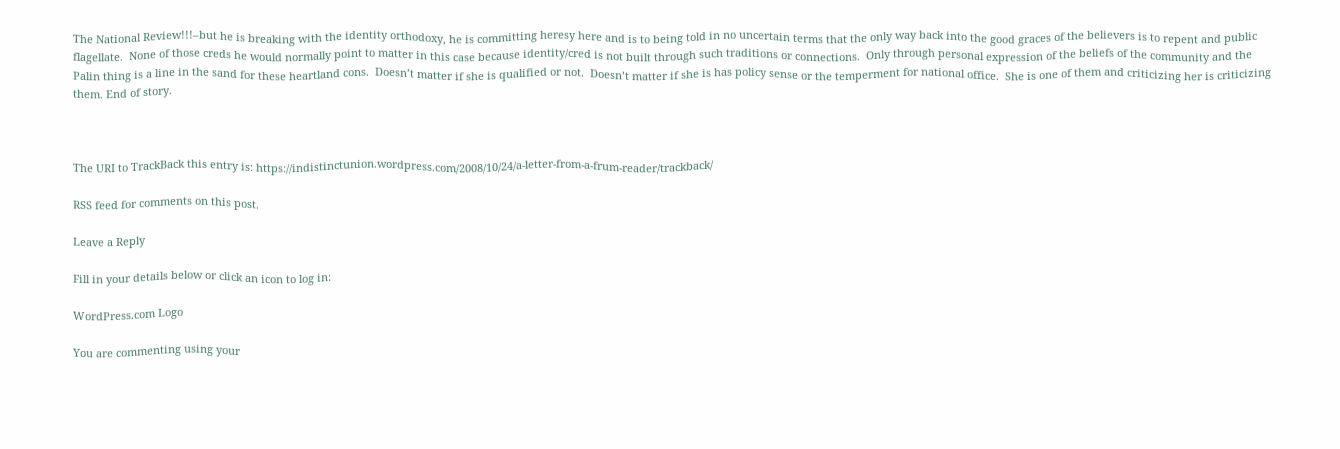The National Review!!!–but he is breaking with the identity orthodoxy, he is committing heresy here and is to being told in no uncertain terms that the only way back into the good graces of the believers is to repent and public flagellate.  None of those creds he would normally point to matter in this case because identity/cred is not built through such traditions or connections.  Only through personal expression of the beliefs of the community and the Palin thing is a line in the sand for these heartland cons.  Doesn’t matter if she is qualified or not.  Doesn’t matter if she is has policy sense or the temperment for national office.  She is one of them and criticizing her is criticizing them. End of story.



The URI to TrackBack this entry is: https://indistinctunion.wordpress.com/2008/10/24/a-letter-from-a-frum-reader/trackback/

RSS feed for comments on this post.

Leave a Reply

Fill in your details below or click an icon to log in:

WordPress.com Logo

You are commenting using your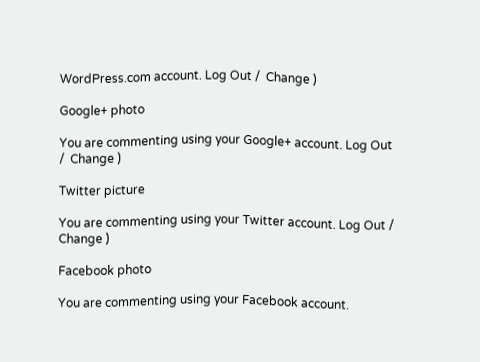WordPress.com account. Log Out /  Change )

Google+ photo

You are commenting using your Google+ account. Log Out /  Change )

Twitter picture

You are commenting using your Twitter account. Log Out /  Change )

Facebook photo

You are commenting using your Facebook account.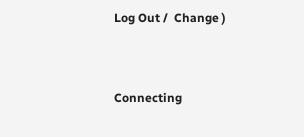Log Out /  Change )


Connecting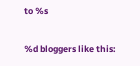to %s

%d bloggers like this: